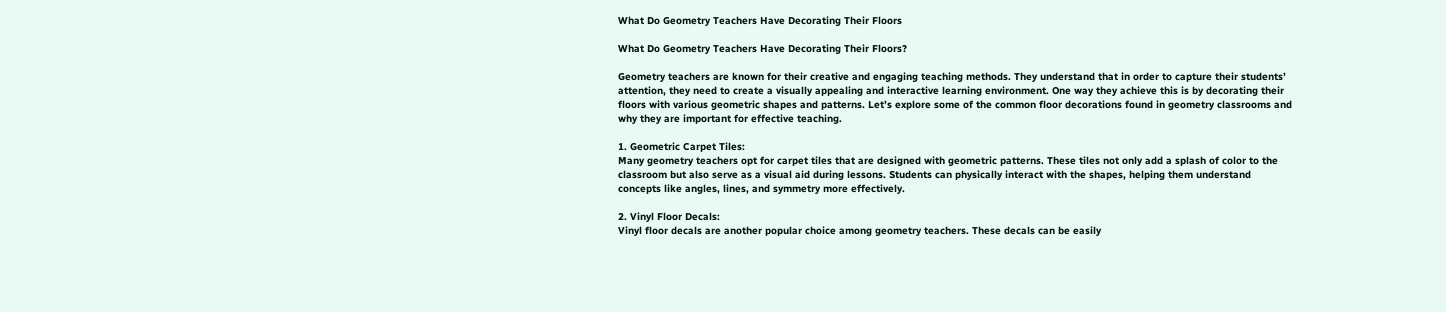What Do Geometry Teachers Have Decorating Their Floors

What Do Geometry Teachers Have Decorating Their Floors?

Geometry teachers are known for their creative and engaging teaching methods. They understand that in order to capture their students’ attention, they need to create a visually appealing and interactive learning environment. One way they achieve this is by decorating their floors with various geometric shapes and patterns. Let’s explore some of the common floor decorations found in geometry classrooms and why they are important for effective teaching.

1. Geometric Carpet Tiles:
Many geometry teachers opt for carpet tiles that are designed with geometric patterns. These tiles not only add a splash of color to the classroom but also serve as a visual aid during lessons. Students can physically interact with the shapes, helping them understand concepts like angles, lines, and symmetry more effectively.

2. Vinyl Floor Decals:
Vinyl floor decals are another popular choice among geometry teachers. These decals can be easily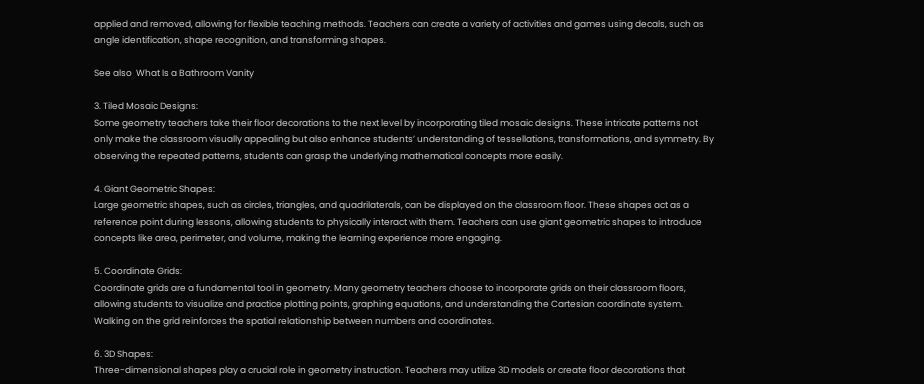applied and removed, allowing for flexible teaching methods. Teachers can create a variety of activities and games using decals, such as angle identification, shape recognition, and transforming shapes.

See also  What Is a Bathroom Vanity

3. Tiled Mosaic Designs:
Some geometry teachers take their floor decorations to the next level by incorporating tiled mosaic designs. These intricate patterns not only make the classroom visually appealing but also enhance students’ understanding of tessellations, transformations, and symmetry. By observing the repeated patterns, students can grasp the underlying mathematical concepts more easily.

4. Giant Geometric Shapes:
Large geometric shapes, such as circles, triangles, and quadrilaterals, can be displayed on the classroom floor. These shapes act as a reference point during lessons, allowing students to physically interact with them. Teachers can use giant geometric shapes to introduce concepts like area, perimeter, and volume, making the learning experience more engaging.

5. Coordinate Grids:
Coordinate grids are a fundamental tool in geometry. Many geometry teachers choose to incorporate grids on their classroom floors, allowing students to visualize and practice plotting points, graphing equations, and understanding the Cartesian coordinate system. Walking on the grid reinforces the spatial relationship between numbers and coordinates.

6. 3D Shapes:
Three-dimensional shapes play a crucial role in geometry instruction. Teachers may utilize 3D models or create floor decorations that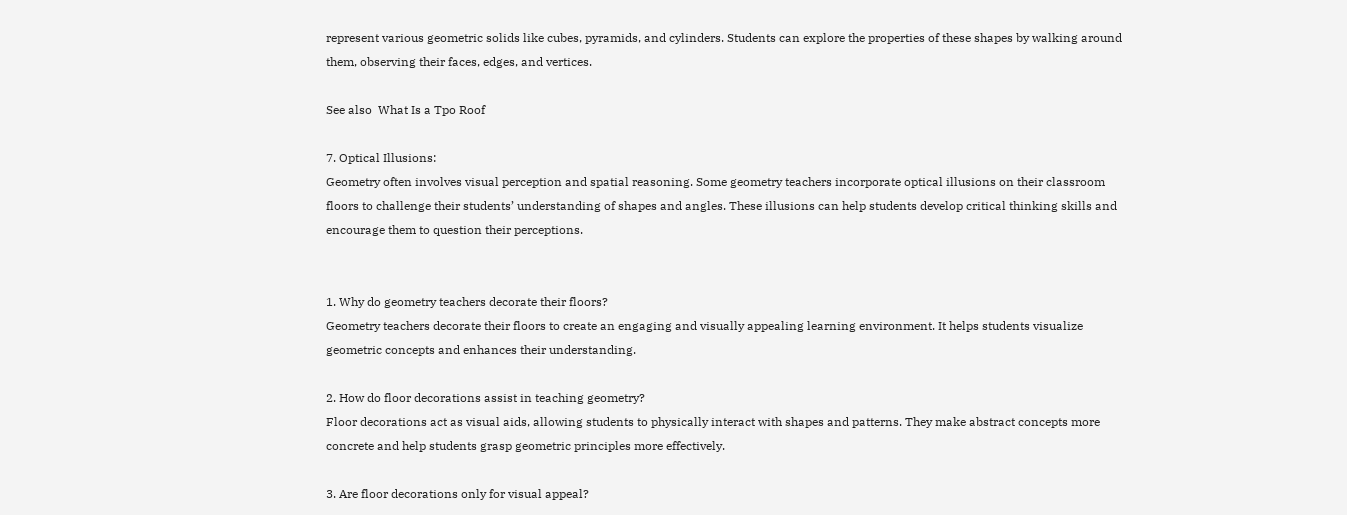represent various geometric solids like cubes, pyramids, and cylinders. Students can explore the properties of these shapes by walking around them, observing their faces, edges, and vertices.

See also  What Is a Tpo Roof

7. Optical Illusions:
Geometry often involves visual perception and spatial reasoning. Some geometry teachers incorporate optical illusions on their classroom floors to challenge their students’ understanding of shapes and angles. These illusions can help students develop critical thinking skills and encourage them to question their perceptions.


1. Why do geometry teachers decorate their floors?
Geometry teachers decorate their floors to create an engaging and visually appealing learning environment. It helps students visualize geometric concepts and enhances their understanding.

2. How do floor decorations assist in teaching geometry?
Floor decorations act as visual aids, allowing students to physically interact with shapes and patterns. They make abstract concepts more concrete and help students grasp geometric principles more effectively.

3. Are floor decorations only for visual appeal?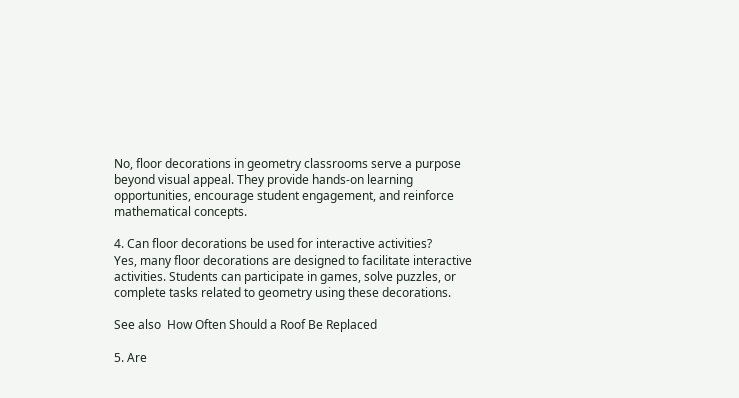No, floor decorations in geometry classrooms serve a purpose beyond visual appeal. They provide hands-on learning opportunities, encourage student engagement, and reinforce mathematical concepts.

4. Can floor decorations be used for interactive activities?
Yes, many floor decorations are designed to facilitate interactive activities. Students can participate in games, solve puzzles, or complete tasks related to geometry using these decorations.

See also  How Often Should a Roof Be Replaced

5. Are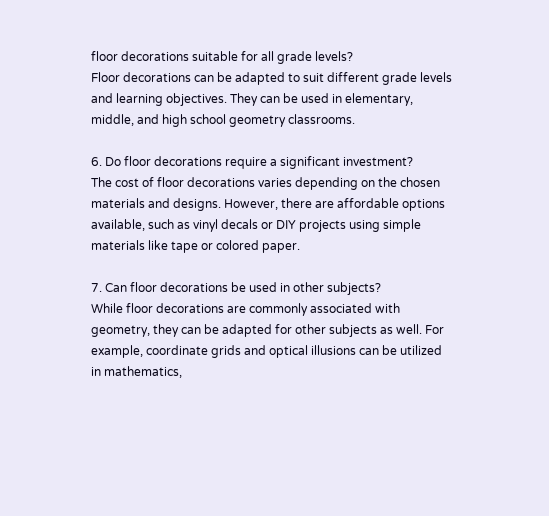floor decorations suitable for all grade levels?
Floor decorations can be adapted to suit different grade levels and learning objectives. They can be used in elementary, middle, and high school geometry classrooms.

6. Do floor decorations require a significant investment?
The cost of floor decorations varies depending on the chosen materials and designs. However, there are affordable options available, such as vinyl decals or DIY projects using simple materials like tape or colored paper.

7. Can floor decorations be used in other subjects?
While floor decorations are commonly associated with geometry, they can be adapted for other subjects as well. For example, coordinate grids and optical illusions can be utilized in mathematics,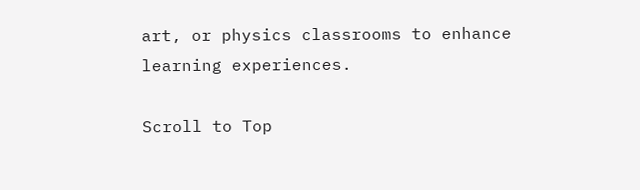art, or physics classrooms to enhance learning experiences.

Scroll to Top